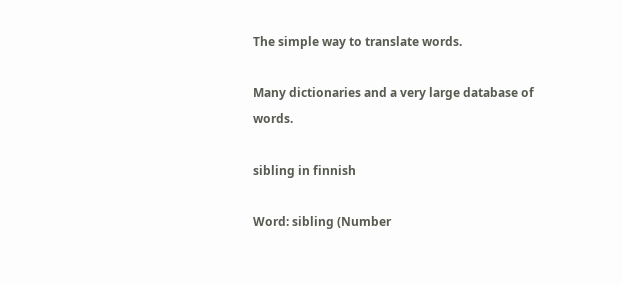The simple way to translate words.

Many dictionaries and a very large database of words.

sibling in finnish

Word: sibling (Number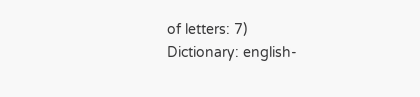of letters: 7)
Dictionary: english-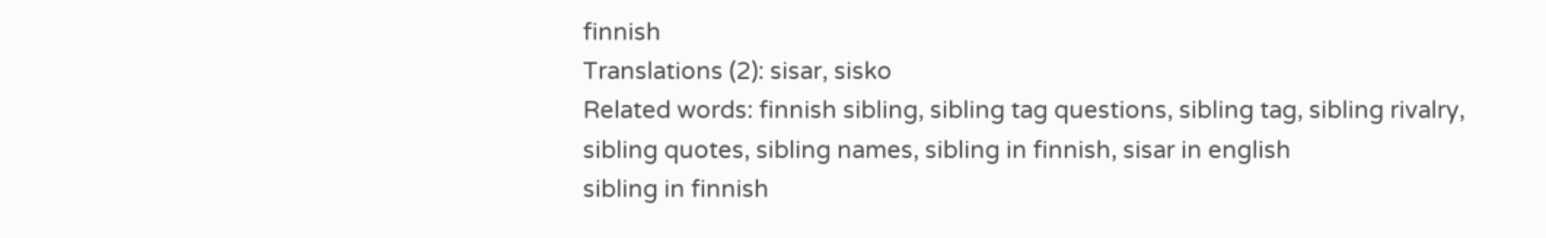finnish
Translations (2): sisar, sisko
Related words: finnish sibling, sibling tag questions, sibling tag, sibling rivalry, sibling quotes, sibling names, sibling in finnish, sisar in english
sibling in finnish